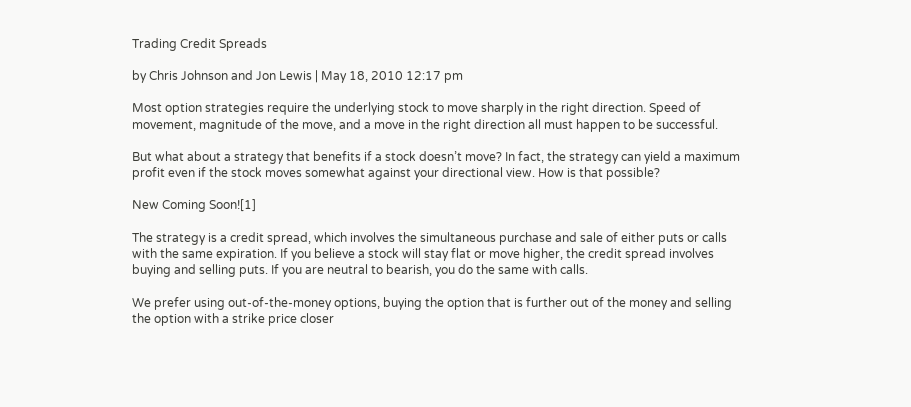Trading Credit Spreads

by Chris Johnson and Jon Lewis | May 18, 2010 12:17 pm

Most option strategies require the underlying stock to move sharply in the right direction. Speed of movement, magnitude of the move, and a move in the right direction all must happen to be successful.

But what about a strategy that benefits if a stock doesn’t move? In fact, the strategy can yield a maximum profit even if the stock moves somewhat against your directional view. How is that possible?

New Coming Soon![1]

The strategy is a credit spread, which involves the simultaneous purchase and sale of either puts or calls with the same expiration. If you believe a stock will stay flat or move higher, the credit spread involves buying and selling puts. If you are neutral to bearish, you do the same with calls.

We prefer using out-of-the-money options, buying the option that is further out of the money and selling the option with a strike price closer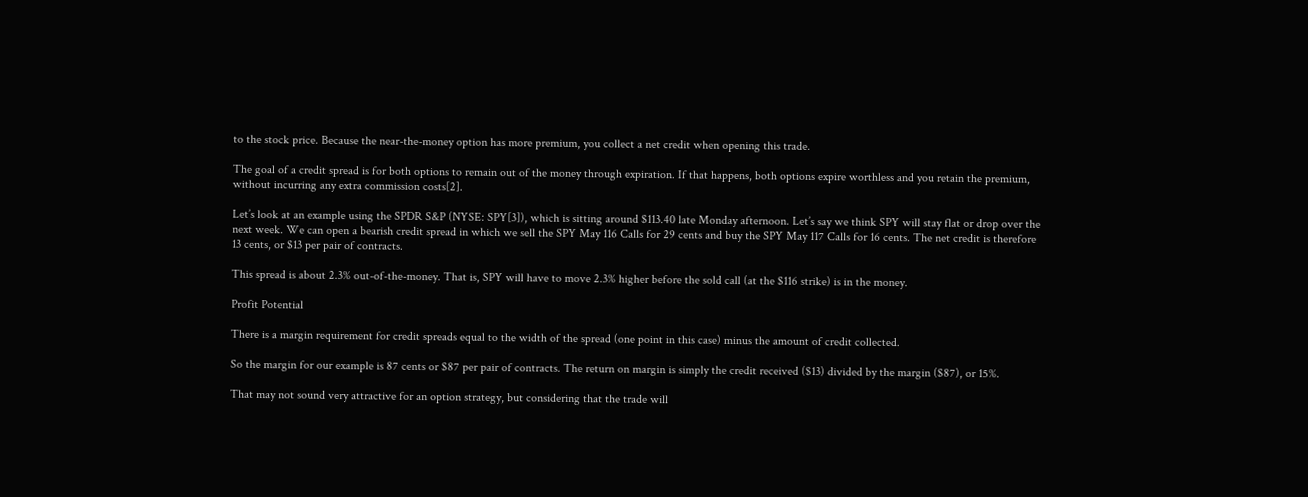to the stock price. Because the near-the-money option has more premium, you collect a net credit when opening this trade.

The goal of a credit spread is for both options to remain out of the money through expiration. If that happens, both options expire worthless and you retain the premium, without incurring any extra commission costs[2].

Let’s look at an example using the SPDR S&P (NYSE: SPY[3]), which is sitting around $113.40 late Monday afternoon. Let’s say we think SPY will stay flat or drop over the next week. We can open a bearish credit spread in which we sell the SPY May 116 Calls for 29 cents and buy the SPY May 117 Calls for 16 cents. The net credit is therefore 13 cents, or $13 per pair of contracts.

This spread is about 2.3% out-of-the-money. That is, SPY will have to move 2.3% higher before the sold call (at the $116 strike) is in the money.

Profit Potential

There is a margin requirement for credit spreads equal to the width of the spread (one point in this case) minus the amount of credit collected.

So the margin for our example is 87 cents or $87 per pair of contracts. The return on margin is simply the credit received ($13) divided by the margin ($87), or 15%.

That may not sound very attractive for an option strategy, but considering that the trade will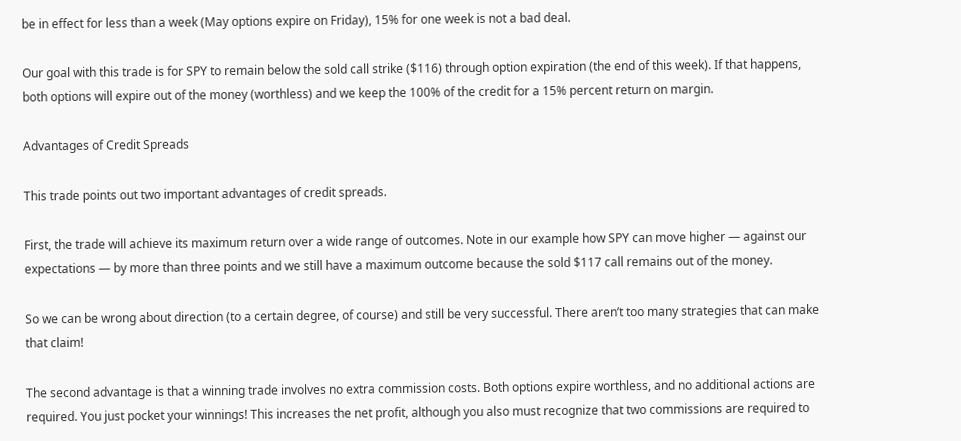be in effect for less than a week (May options expire on Friday), 15% for one week is not a bad deal.

Our goal with this trade is for SPY to remain below the sold call strike ($116) through option expiration (the end of this week). If that happens, both options will expire out of the money (worthless) and we keep the 100% of the credit for a 15% percent return on margin.

Advantages of Credit Spreads

This trade points out two important advantages of credit spreads.

First, the trade will achieve its maximum return over a wide range of outcomes. Note in our example how SPY can move higher — against our expectations — by more than three points and we still have a maximum outcome because the sold $117 call remains out of the money.

So we can be wrong about direction (to a certain degree, of course) and still be very successful. There aren’t too many strategies that can make that claim!

The second advantage is that a winning trade involves no extra commission costs. Both options expire worthless, and no additional actions are required. You just pocket your winnings! This increases the net profit, although you also must recognize that two commissions are required to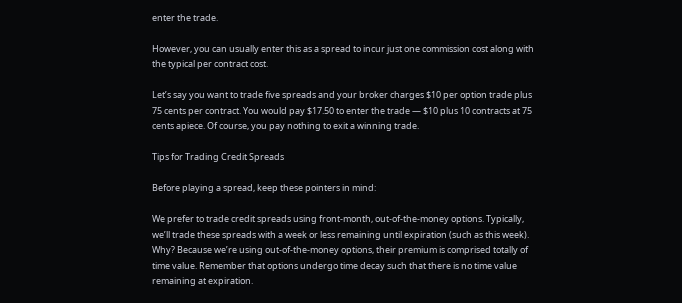enter the trade.

However, you can usually enter this as a spread to incur just one commission cost along with the typical per contract cost.

Let’s say you want to trade five spreads and your broker charges $10 per option trade plus 75 cents per contract. You would pay $17.50 to enter the trade — $10 plus 10 contracts at 75 cents apiece. Of course, you pay nothing to exit a winning trade.

Tips for Trading Credit Spreads

Before playing a spread, keep these pointers in mind:

We prefer to trade credit spreads using front-month, out-of-the-money options. Typically, we’ll trade these spreads with a week or less remaining until expiration (such as this week). Why? Because we’re using out-of-the-money options, their premium is comprised totally of time value. Remember that options undergo time decay such that there is no time value remaining at expiration.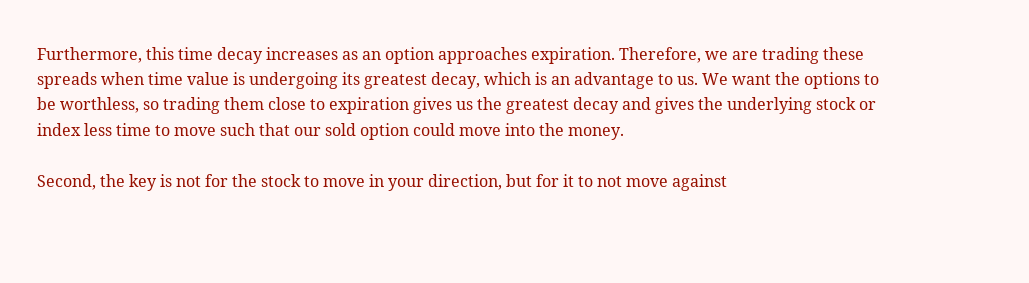Furthermore, this time decay increases as an option approaches expiration. Therefore, we are trading these spreads when time value is undergoing its greatest decay, which is an advantage to us. We want the options to be worthless, so trading them close to expiration gives us the greatest decay and gives the underlying stock or index less time to move such that our sold option could move into the money.

Second, the key is not for the stock to move in your direction, but for it to not move against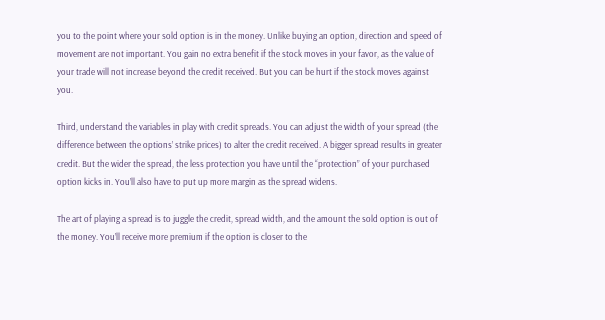you to the point where your sold option is in the money. Unlike buying an option, direction and speed of movement are not important. You gain no extra benefit if the stock moves in your favor, as the value of your trade will not increase beyond the credit received. But you can be hurt if the stock moves against you.

Third, understand the variables in play with credit spreads. You can adjust the width of your spread (the difference between the options’ strike prices) to alter the credit received. A bigger spread results in greater credit. But the wider the spread, the less protection you have until the “protection” of your purchased option kicks in. You’ll also have to put up more margin as the spread widens.

The art of playing a spread is to juggle the credit, spread width, and the amount the sold option is out of the money. You’ll receive more premium if the option is closer to the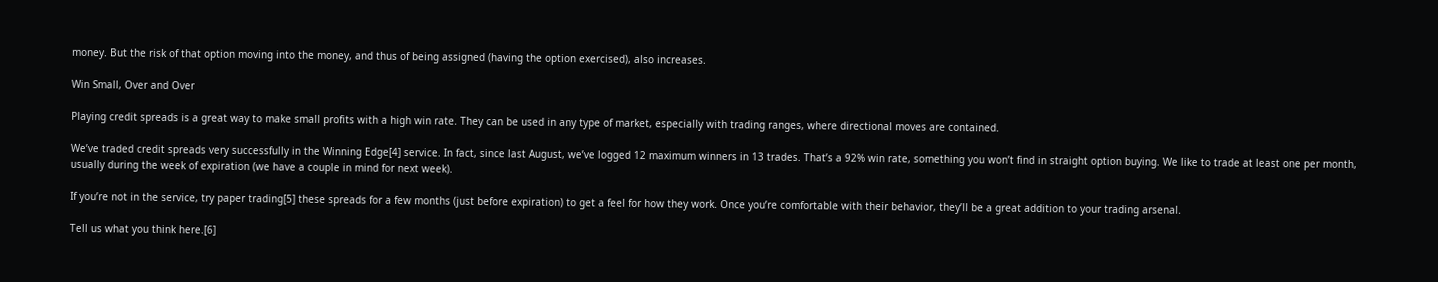money. But the risk of that option moving into the money, and thus of being assigned (having the option exercised), also increases.

Win Small, Over and Over

Playing credit spreads is a great way to make small profits with a high win rate. They can be used in any type of market, especially with trading ranges, where directional moves are contained.

We’ve traded credit spreads very successfully in the Winning Edge[4] service. In fact, since last August, we’ve logged 12 maximum winners in 13 trades. That’s a 92% win rate, something you won’t find in straight option buying. We like to trade at least one per month, usually during the week of expiration (we have a couple in mind for next week).

If you’re not in the service, try paper trading[5] these spreads for a few months (just before expiration) to get a feel for how they work. Once you’re comfortable with their behavior, they’ll be a great addition to your trading arsenal.

Tell us what you think here.[6]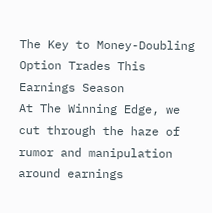The Key to Money-Doubling Option Trades This Earnings Season
At The Winning Edge, we cut through the haze of rumor and manipulation around earnings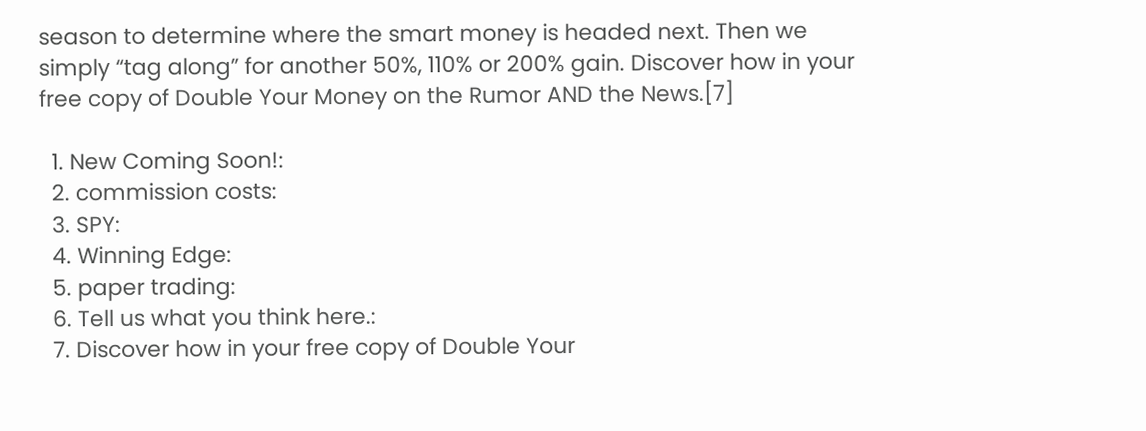season to determine where the smart money is headed next. Then we simply “tag along” for another 50%, 110% or 200% gain. Discover how in your free copy of Double Your Money on the Rumor AND the News.[7]

  1. New Coming Soon!:
  2. commission costs:
  3. SPY:
  4. Winning Edge:
  5. paper trading:
  6. Tell us what you think here.:
  7. Discover how in your free copy of Double Your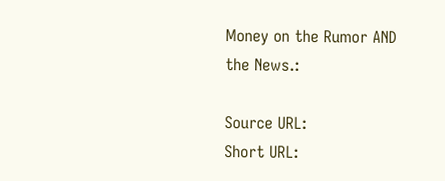Money on the Rumor AND the News.:

Source URL:
Short URL: